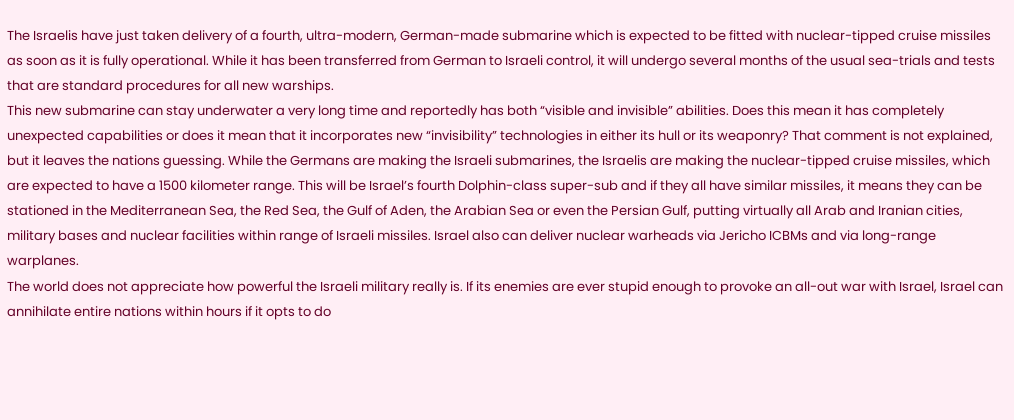The Israelis have just taken delivery of a fourth, ultra-modern, German-made submarine which is expected to be fitted with nuclear-tipped cruise missiles as soon as it is fully operational. While it has been transferred from German to Israeli control, it will undergo several months of the usual sea-trials and tests that are standard procedures for all new warships.
This new submarine can stay underwater a very long time and reportedly has both “visible and invisible” abilities. Does this mean it has completely unexpected capabilities or does it mean that it incorporates new “invisibility” technologies in either its hull or its weaponry? That comment is not explained, but it leaves the nations guessing. While the Germans are making the Israeli submarines, the Israelis are making the nuclear-tipped cruise missiles, which are expected to have a 1500 kilometer range. This will be Israel’s fourth Dolphin-class super-sub and if they all have similar missiles, it means they can be stationed in the Mediterranean Sea, the Red Sea, the Gulf of Aden, the Arabian Sea or even the Persian Gulf, putting virtually all Arab and Iranian cities, military bases and nuclear facilities within range of Israeli missiles. Israel also can deliver nuclear warheads via Jericho ICBMs and via long-range warplanes.
The world does not appreciate how powerful the Israeli military really is. If its enemies are ever stupid enough to provoke an all-out war with Israel, Israel can annihilate entire nations within hours if it opts to do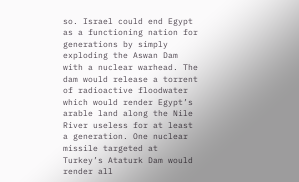so. Israel could end Egypt as a functioning nation for generations by simply exploding the Aswan Dam with a nuclear warhead. The dam would release a torrent of radioactive floodwater which would render Egypt’s arable land along the Nile River useless for at least a generation. One nuclear missile targeted at Turkey’s Ataturk Dam would render all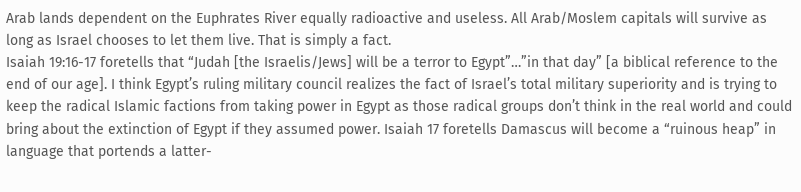Arab lands dependent on the Euphrates River equally radioactive and useless. All Arab/Moslem capitals will survive as long as Israel chooses to let them live. That is simply a fact.
Isaiah 19:16-17 foretells that “Judah [the Israelis/Jews] will be a terror to Egypt”…”in that day” [a biblical reference to the end of our age]. I think Egypt’s ruling military council realizes the fact of Israel’s total military superiority and is trying to keep the radical Islamic factions from taking power in Egypt as those radical groups don’t think in the real world and could bring about the extinction of Egypt if they assumed power. Isaiah 17 foretells Damascus will become a “ruinous heap” in language that portends a latter-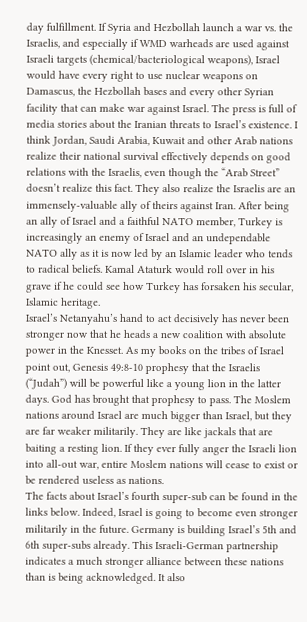day fulfillment. If Syria and Hezbollah launch a war vs. the Israelis, and especially if WMD warheads are used against Israeli targets (chemical/bacteriological weapons), Israel would have every right to use nuclear weapons on Damascus, the Hezbollah bases and every other Syrian facility that can make war against Israel. The press is full of media stories about the Iranian threats to Israel’s existence. I think Jordan, Saudi Arabia, Kuwait and other Arab nations realize their national survival effectively depends on good relations with the Israelis, even though the “Arab Street” doesn’t realize this fact. They also realize the Israelis are an immensely-valuable ally of theirs against Iran. After being an ally of Israel and a faithful NATO member, Turkey is increasingly an enemy of Israel and an undependable NATO ally as it is now led by an Islamic leader who tends to radical beliefs. Kamal Ataturk would roll over in his grave if he could see how Turkey has forsaken his secular, Islamic heritage.
Israel’s Netanyahu’s hand to act decisively has never been stronger now that he heads a new coalition with absolute power in the Knesset. As my books on the tribes of Israel point out, Genesis 49:8-10 prophesy that the Israelis (“Judah”) will be powerful like a young lion in the latter days. God has brought that prophesy to pass. The Moslem nations around Israel are much bigger than Israel, but they are far weaker militarily. They are like jackals that are baiting a resting lion. If they ever fully anger the Israeli lion into all-out war, entire Moslem nations will cease to exist or be rendered useless as nations.
The facts about Israel’s fourth super-sub can be found in the links below. Indeed, Israel is going to become even stronger militarily in the future. Germany is building Israel’s 5th and 6th super-subs already. This Israeli-German partnership indicates a much stronger alliance between these nations than is being acknowledged. It also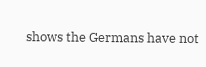shows the Germans have not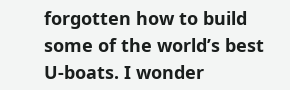forgotten how to build some of the world’s best U-boats. I wonder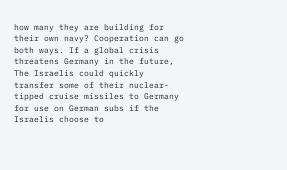how many they are building for their own navy? Cooperation can go both ways. If a global crisis threatens Germany in the future, The Israelis could quickly transfer some of their nuclear-tipped cruise missiles to Germany for use on German subs if the Israelis choose to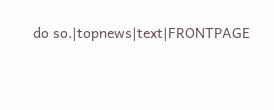do so.|topnews|text|FRONTPAGE